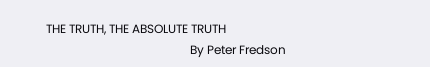THE TRUTH, THE ABSOLUTE TRUTH
                                                By Peter Fredson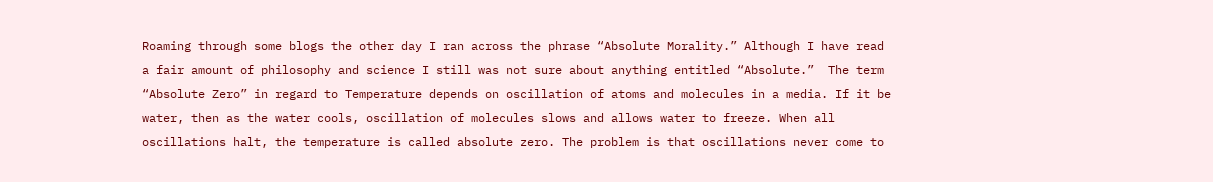Roaming through some blogs the other day I ran across the phrase “Absolute Morality.” Although I have read a fair amount of philosophy and science I still was not sure about anything entitled “Absolute.”  The term “Absolute Zero” in regard to Temperature depends on oscillation of atoms and molecules in a media. If it be water, then as the water cools, oscillation of molecules slows and allows water to freeze. When all oscillations halt, the temperature is called absolute zero. The problem is that oscillations never come to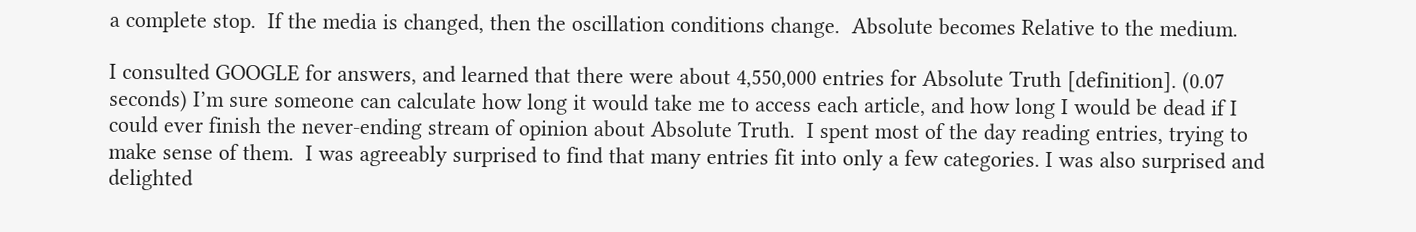a complete stop.  If the media is changed, then the oscillation conditions change.  Absolute becomes Relative to the medium.

I consulted GOOGLE for answers, and learned that there were about 4,550,000 entries for Absolute Truth [definition]. (0.07 seconds) I’m sure someone can calculate how long it would take me to access each article, and how long I would be dead if I could ever finish the never-ending stream of opinion about Absolute Truth.  I spent most of the day reading entries, trying to make sense of them.  I was agreeably surprised to find that many entries fit into only a few categories. I was also surprised and delighted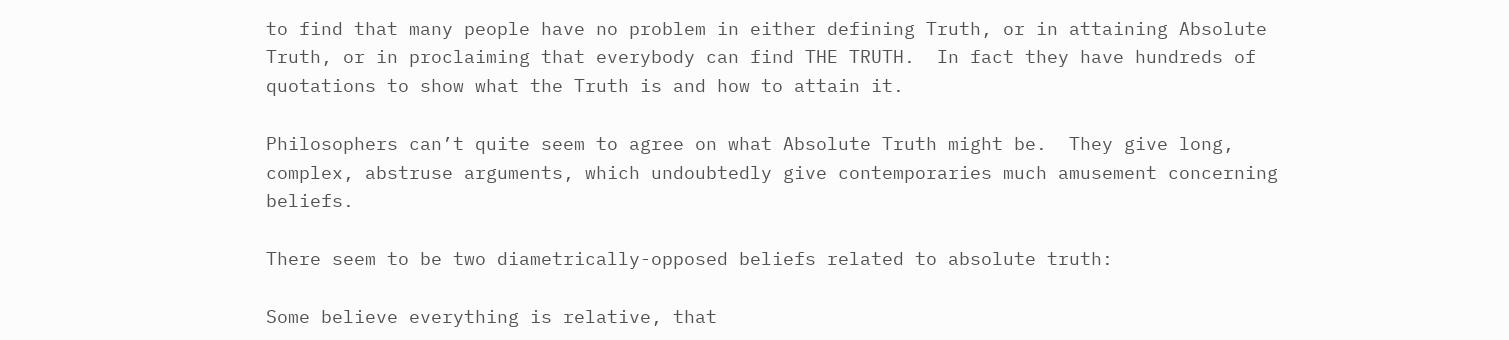to find that many people have no problem in either defining Truth, or in attaining Absolute Truth, or in proclaiming that everybody can find THE TRUTH.  In fact they have hundreds of quotations to show what the Truth is and how to attain it.

Philosophers can’t quite seem to agree on what Absolute Truth might be.  They give long, complex, abstruse arguments, which undoubtedly give contemporaries much amusement concerning beliefs.

There seem to be two diametrically-opposed beliefs related to absolute truth:

Some believe everything is relative, that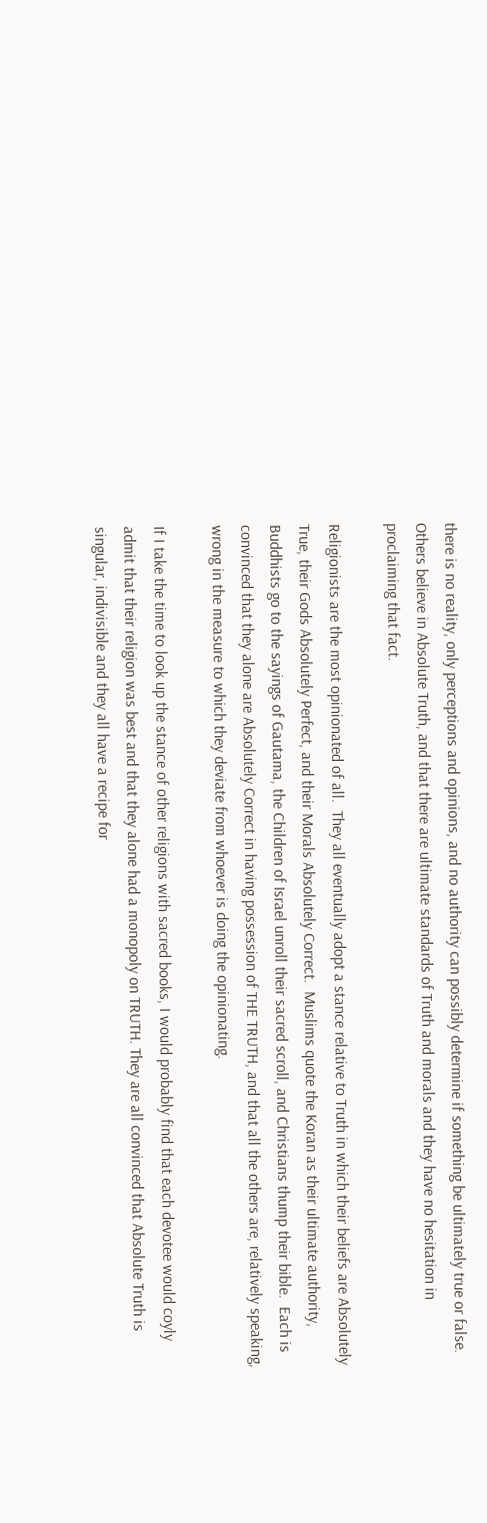there is no reality, only perceptions and opinions, and no authority can possibly determine if something be ultimately true or false. Others believe in Absolute Truth, and that there are ultimate standards of Truth and morals and they have no hesitation in proclaiming that fact.

Religionists are the most opinionated of all.  They all eventually adopt a stance relative to Truth in which their beliefs are Absolutely True, their Gods Absolutely Perfect, and their Morals Absolutely Correct.  Muslims quote the Koran as their ultimate authority, Buddhists go to the sayings of Gautama, the Children of Israel unroll their sacred scroll, and Christians thump their bible.  Each is convinced that they alone are Absolutely Correct in having possession of THE TRUTH, and that all the others are, relatively speaking, wrong in the measure to which they deviate from whoever is doing the opinionating.

If I take the time to look up the stance of other religions with sacred books, I would probably find that each devotee would coyly admit that their religion was best and that they alone had a monopoly on TRUTH. They are all convinced that Absolute Truth is singular, indivisible and they all have a recipe for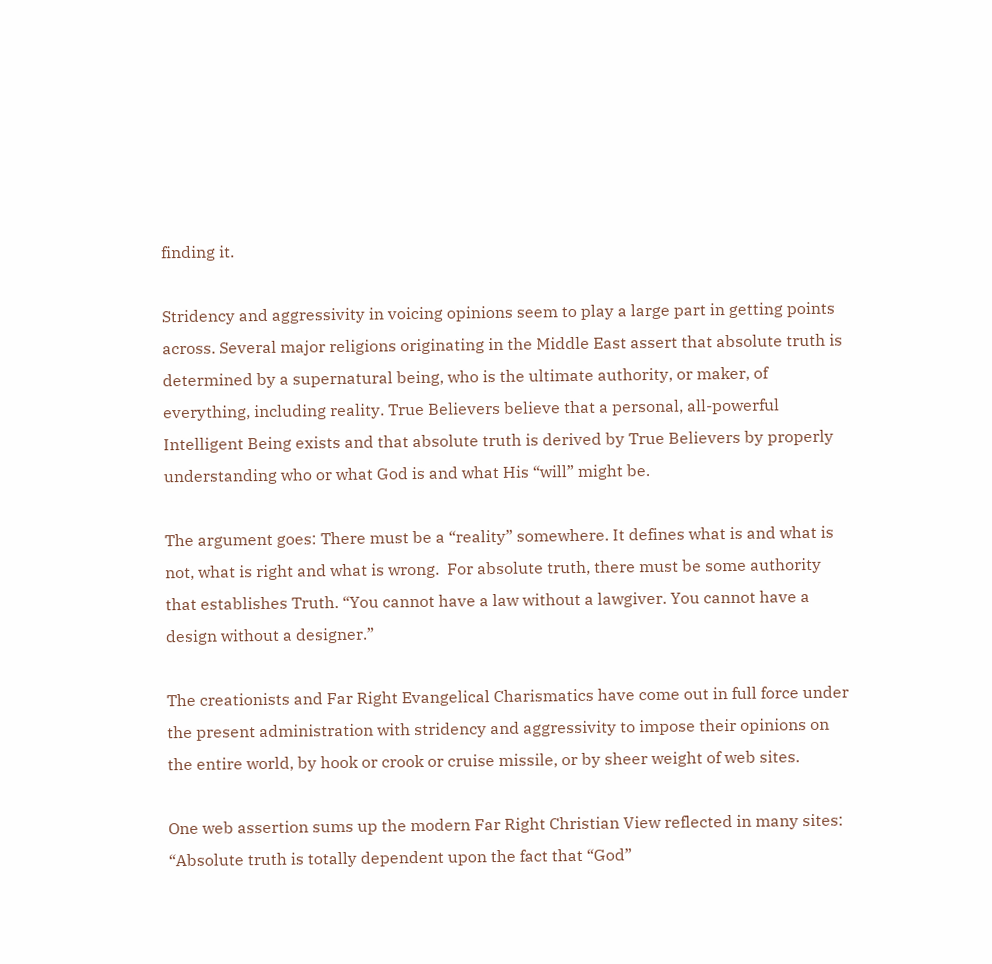finding it.

Stridency and aggressivity in voicing opinions seem to play a large part in getting points across. Several major religions originating in the Middle East assert that absolute truth is determined by a supernatural being, who is the ultimate authority, or maker, of everything, including reality. True Believers believe that a personal, all-powerful Intelligent Being exists and that absolute truth is derived by True Believers by properly understanding who or what God is and what His “will” might be.

The argument goes: There must be a “reality” somewhere. It defines what is and what is not, what is right and what is wrong.  For absolute truth, there must be some authority that establishes Truth. “You cannot have a law without a lawgiver. You cannot have a design without a designer.”

The creationists and Far Right Evangelical Charismatics have come out in full force under the present administration with stridency and aggressivity to impose their opinions on the entire world, by hook or crook or cruise missile, or by sheer weight of web sites.

One web assertion sums up the modern Far Right Christian View reflected in many sites:
“Absolute truth is totally dependent upon the fact that “God”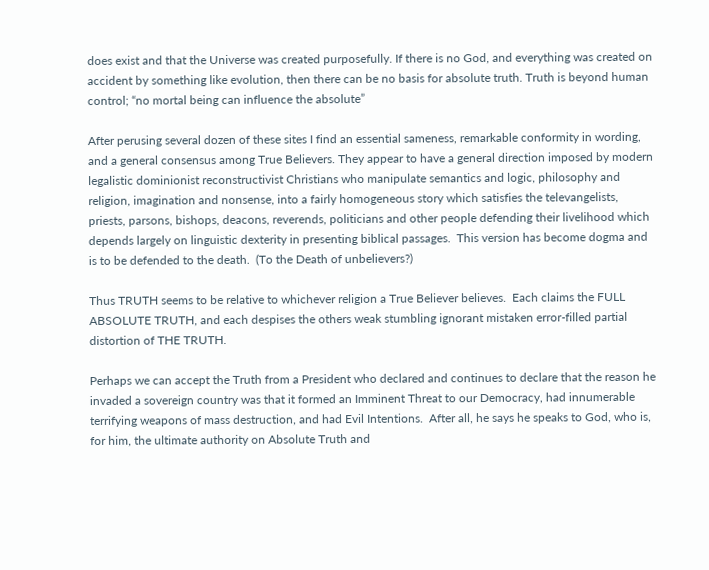does exist and that the Universe was created purposefully. If there is no God, and everything was created on accident by something like evolution, then there can be no basis for absolute truth. Truth is beyond human control; “no mortal being can influence the absolute”

After perusing several dozen of these sites I find an essential sameness, remarkable conformity in wording, and a general consensus among True Believers. They appear to have a general direction imposed by modern legalistic dominionist reconstructivist Christians who manipulate semantics and logic, philosophy and religion, imagination and nonsense, into a fairly homogeneous story which satisfies the televangelists, priests, parsons, bishops, deacons, reverends, politicians and other people defending their livelihood which depends largely on linguistic dexterity in presenting biblical passages.  This version has become dogma and is to be defended to the death.  (To the Death of unbelievers?)

Thus TRUTH seems to be relative to whichever religion a True Believer believes.  Each claims the FULL ABSOLUTE TRUTH, and each despises the others weak stumbling ignorant mistaken error-filled partial distortion of THE TRUTH.

Perhaps we can accept the Truth from a President who declared and continues to declare that the reason he invaded a sovereign country was that it formed an Imminent Threat to our Democracy, had innumerable terrifying weapons of mass destruction, and had Evil Intentions.  After all, he says he speaks to God, who is, for him, the ultimate authority on Absolute Truth and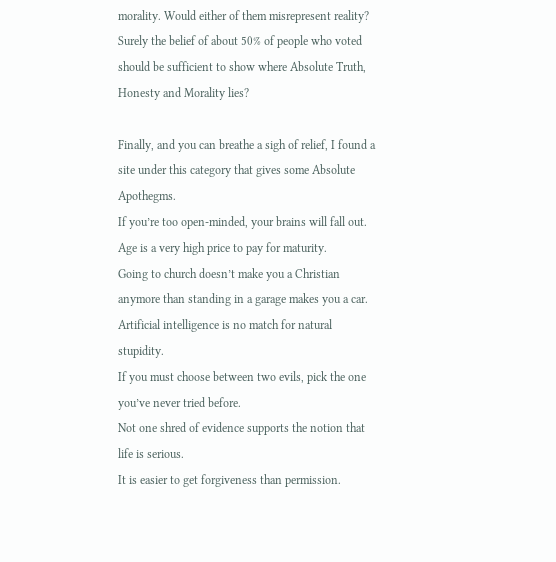morality. Would either of them misrepresent reality?  Surely the belief of about 50% of people who voted should be sufficient to show where Absolute Truth, Honesty and Morality lies?

Finally, and you can breathe a sigh of relief, I found a site under this category that gives some Absolute Apothegms.
If you’re too open-minded, your brains will fall out.
Age is a very high price to pay for maturity.
Going to church doesn’t make you a Christian anymore than standing in a garage makes you a car.
Artificial intelligence is no match for natural stupidity.
If you must choose between two evils, pick the one you’ve never tried before.
Not one shred of evidence supports the notion that life is serious.
It is easier to get forgiveness than permission.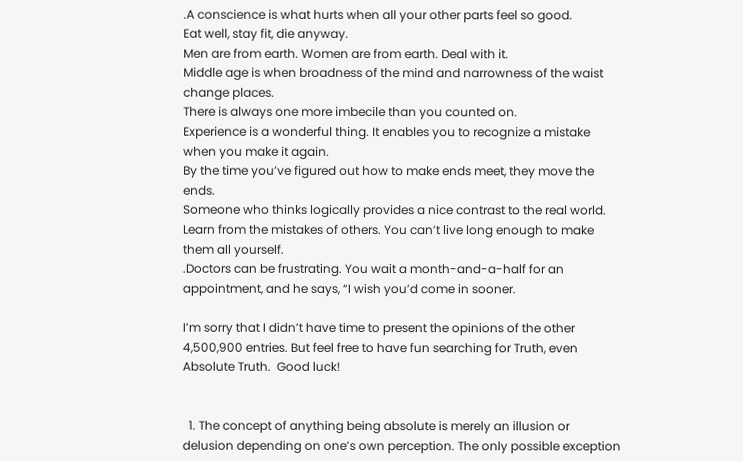.A conscience is what hurts when all your other parts feel so good.
Eat well, stay fit, die anyway.
Men are from earth. Women are from earth. Deal with it.
Middle age is when broadness of the mind and narrowness of the waist change places.
There is always one more imbecile than you counted on.
Experience is a wonderful thing. It enables you to recognize a mistake when you make it again.
By the time you’ve figured out how to make ends meet, they move the ends.
Someone who thinks logically provides a nice contrast to the real world.
Learn from the mistakes of others. You can’t live long enough to make them all yourself.
.Doctors can be frustrating. You wait a month-and-a-half for an appointment, and he says, “I wish you’d come in sooner.

I’m sorry that I didn’t have time to present the opinions of the other 4,500,900 entries. But feel free to have fun searching for Truth, even Absolute Truth.  Good luck!


  1. The concept of anything being absolute is merely an illusion or delusion depending on one’s own perception. The only possible exception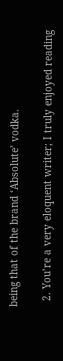being that of the brand ‘Absolute’ vodka.

  2. You’re a very eloquent writer; I truly enjoyed reading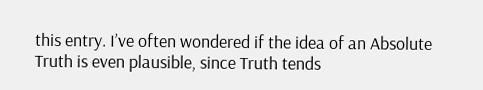this entry. I’ve often wondered if the idea of an Absolute Truth is even plausible, since Truth tends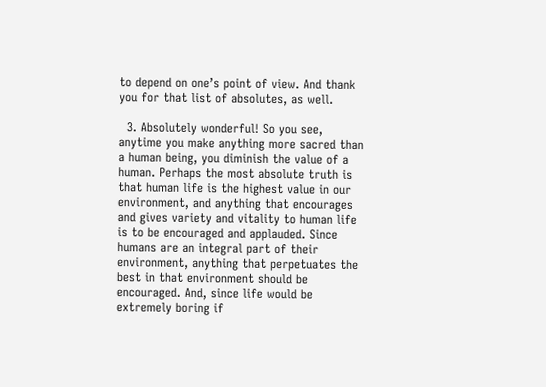to depend on one’s point of view. And thank you for that list of absolutes, as well.

  3. Absolutely wonderful! So you see, anytime you make anything more sacred than a human being, you diminish the value of a human. Perhaps the most absolute truth is that human life is the highest value in our environment, and anything that encourages and gives variety and vitality to human life is to be encouraged and applauded. Since humans are an integral part of their environment, anything that perpetuates the best in that environment should be encouraged. And, since life would be extremely boring if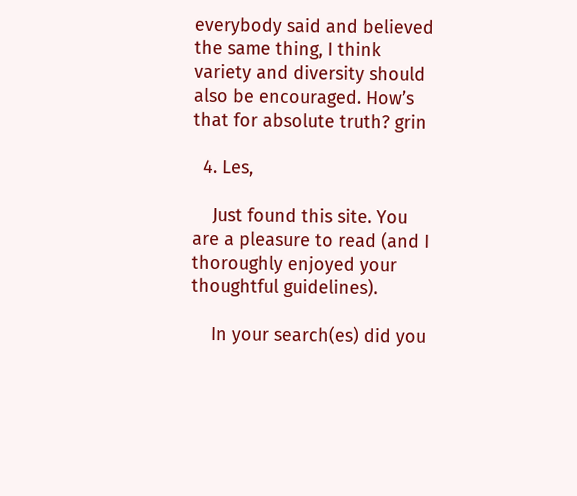everybody said and believed the same thing, I think variety and diversity should also be encouraged. How’s that for absolute truth? grin

  4. Les,

    Just found this site. You are a pleasure to read (and I thoroughly enjoyed your thoughtful guidelines).

    In your search(es) did you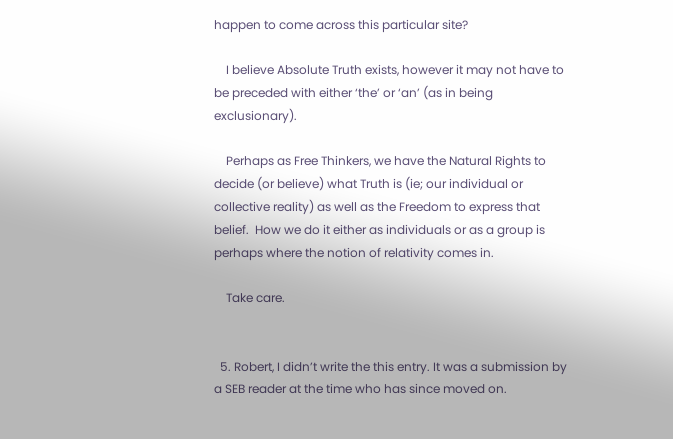happen to come across this particular site?

    I believe Absolute Truth exists, however it may not have to be preceded with either ‘the’ or ‘an’ (as in being exclusionary).

    Perhaps as Free Thinkers, we have the Natural Rights to decide (or believe) what Truth is (ie; our individual or collective reality) as well as the Freedom to express that belief.  How we do it either as individuals or as a group is perhaps where the notion of relativity comes in.

    Take care.


  5. Robert, I didn’t write the this entry. It was a submission by a SEB reader at the time who has since moved on.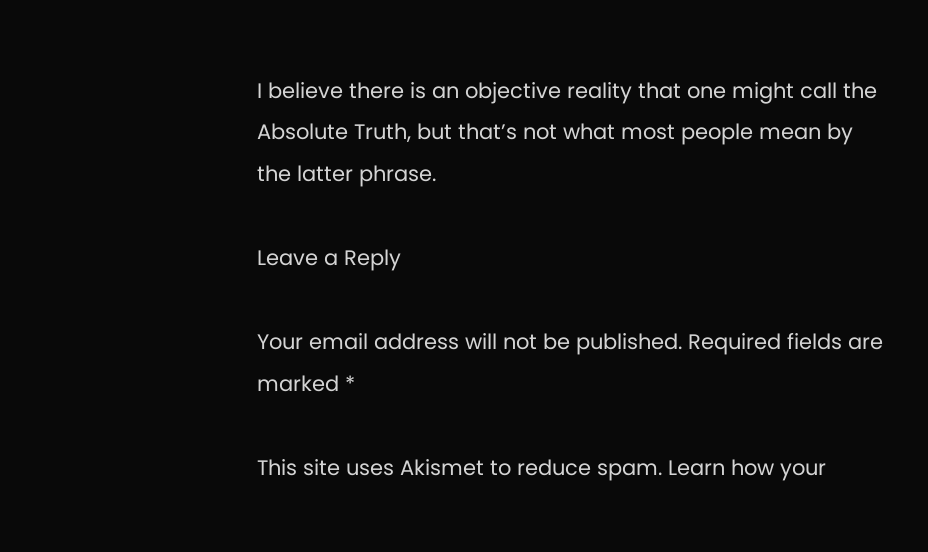I believe there is an objective reality that one might call the Absolute Truth, but that’s not what most people mean by the latter phrase.

Leave a Reply

Your email address will not be published. Required fields are marked *

This site uses Akismet to reduce spam. Learn how your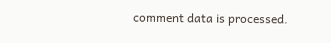comment data is processed.